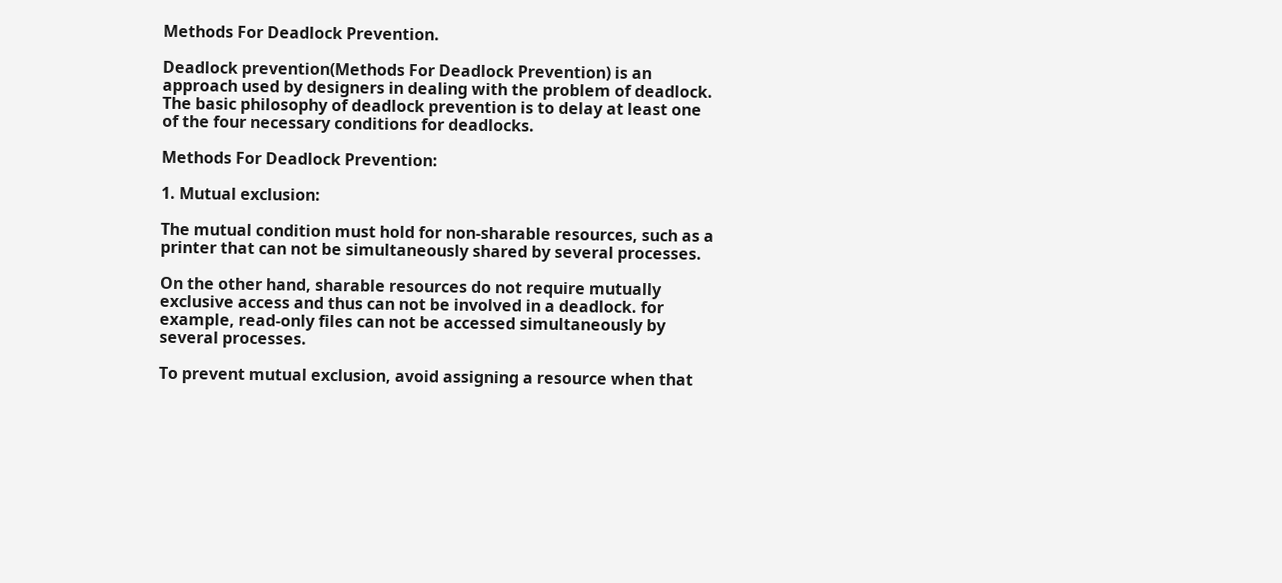Methods For Deadlock Prevention.

Deadlock prevention(Methods For Deadlock Prevention) is an approach used by designers in dealing with the problem of deadlock. The basic philosophy of deadlock prevention is to delay at least one of the four necessary conditions for deadlocks.

Methods For Deadlock Prevention:

1. Mutual exclusion:

The mutual condition must hold for non-sharable resources, such as a printer that can not be simultaneously shared by several processes.

On the other hand, sharable resources do not require mutually exclusive access and thus can not be involved in a deadlock. for example, read-only files can not be accessed simultaneously by several processes.

To prevent mutual exclusion, avoid assigning a resource when that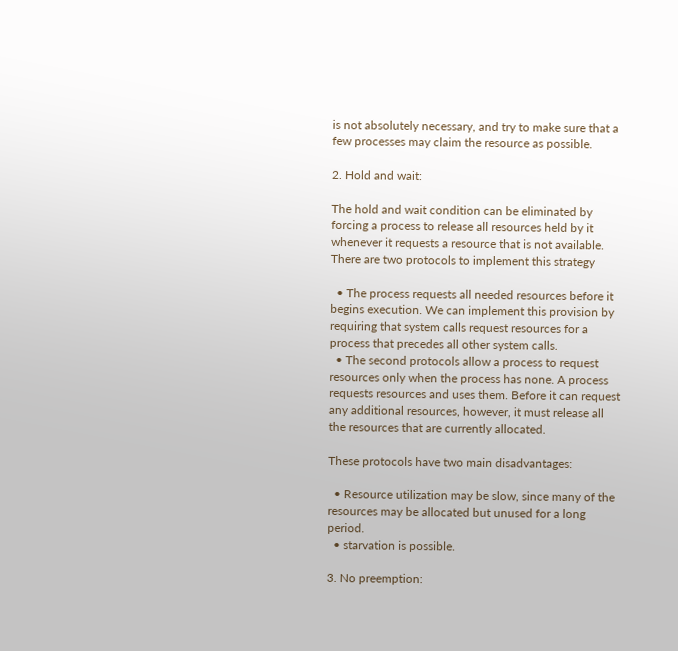is not absolutely necessary, and try to make sure that a few processes may claim the resource as possible.

2. Hold and wait:

The hold and wait condition can be eliminated by forcing a process to release all resources held by it whenever it requests a resource that is not available. There are two protocols to implement this strategy

  • The process requests all needed resources before it begins execution. We can implement this provision by requiring that system calls request resources for a process that precedes all other system calls.
  • The second protocols allow a process to request resources only when the process has none. A process requests resources and uses them. Before it can request any additional resources, however, it must release all the resources that are currently allocated.

These protocols have two main disadvantages:

  • Resource utilization may be slow, since many of the resources may be allocated but unused for a long period.
  • starvation is possible.

3. No preemption: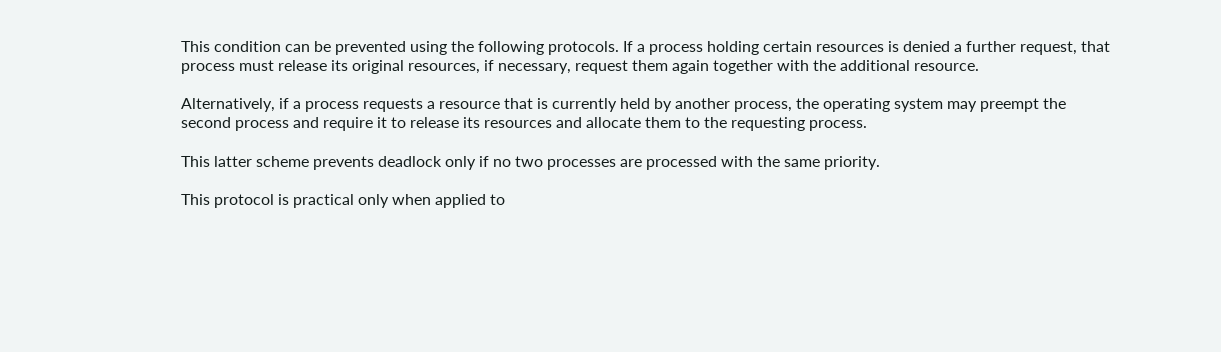This condition can be prevented using the following protocols. If a process holding certain resources is denied a further request, that process must release its original resources, if necessary, request them again together with the additional resource.

Alternatively, if a process requests a resource that is currently held by another process, the operating system may preempt the second process and require it to release its resources and allocate them to the requesting process.

This latter scheme prevents deadlock only if no two processes are processed with the same priority.

This protocol is practical only when applied to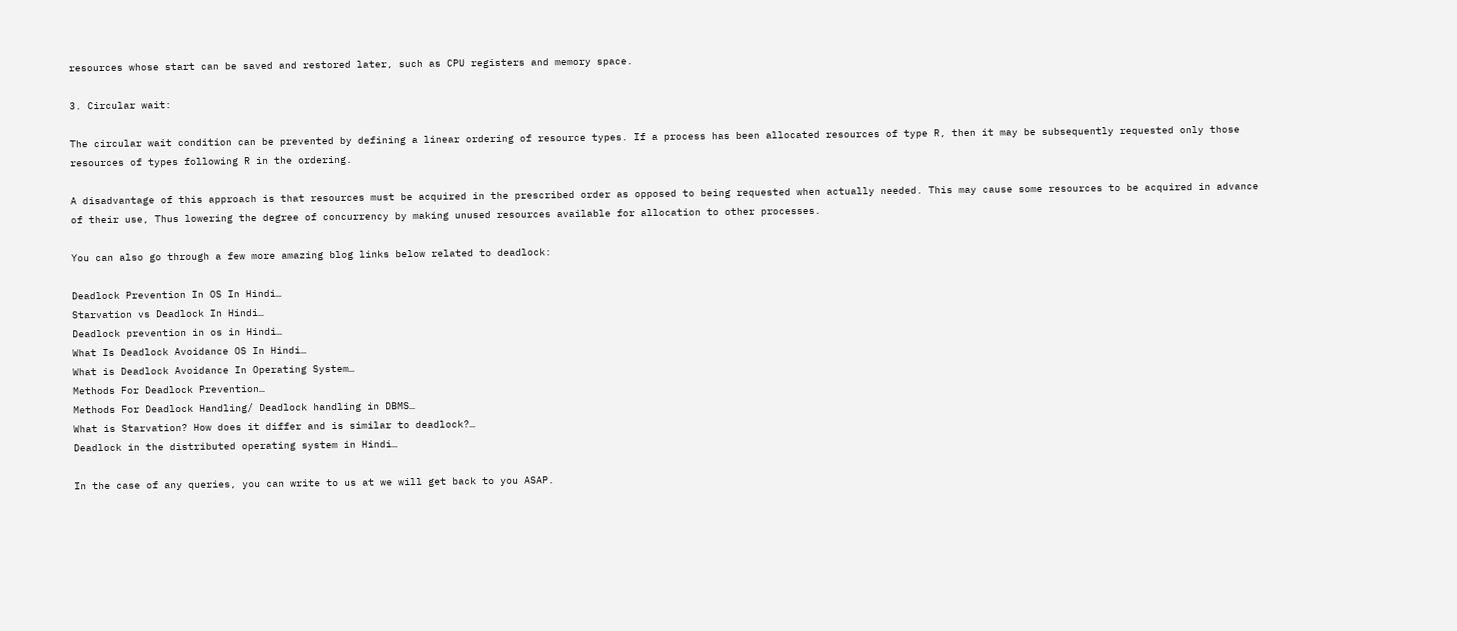resources whose start can be saved and restored later, such as CPU registers and memory space.

3. Circular wait:

The circular wait condition can be prevented by defining a linear ordering of resource types. If a process has been allocated resources of type R, then it may be subsequently requested only those resources of types following R in the ordering.

A disadvantage of this approach is that resources must be acquired in the prescribed order as opposed to being requested when actually needed. This may cause some resources to be acquired in advance of their use, Thus lowering the degree of concurrency by making unused resources available for allocation to other processes.

You can also go through a few more amazing blog links below related to deadlock:

Deadlock Prevention In OS In Hindi…
Starvation vs Deadlock In Hindi…
Deadlock prevention in os in Hindi…
What Is Deadlock Avoidance OS In Hindi…
What is Deadlock Avoidance In Operating System…
Methods For Deadlock Prevention…
Methods For Deadlock Handling/ Deadlock handling in DBMS…
What is Starvation? How does it differ and is similar to deadlock?…
Deadlock in the distributed operating system in Hindi…

In the case of any queries, you can write to us at we will get back to you ASAP.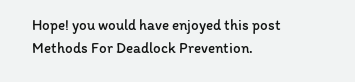Hope! you would have enjoyed this post Methods For Deadlock Prevention.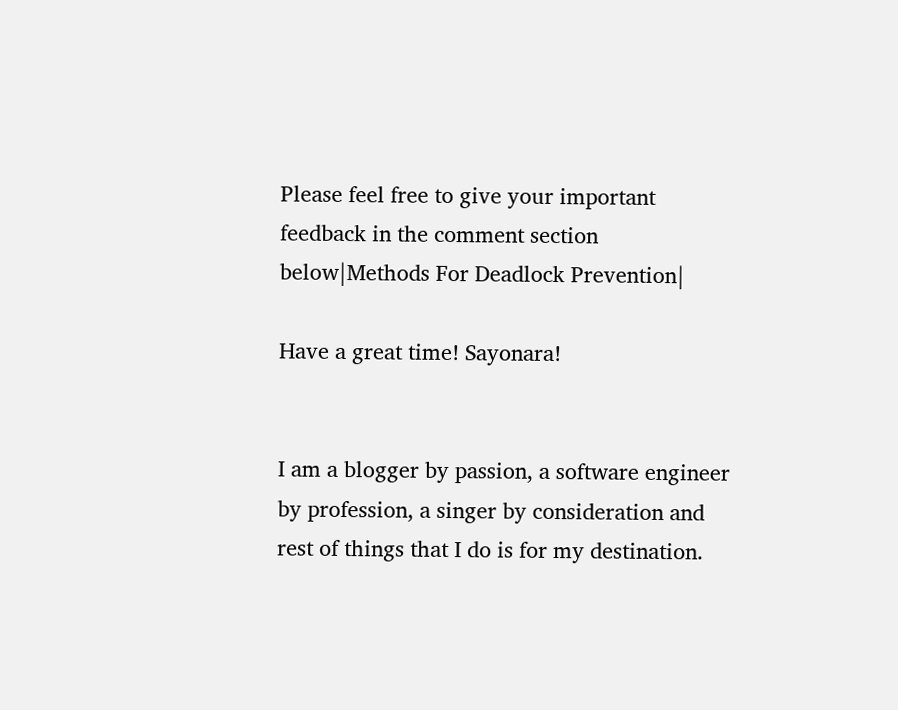Please feel free to give your important feedback in the comment section below|Methods For Deadlock Prevention|

Have a great time! Sayonara!


I am a blogger by passion, a software engineer by profession, a singer by consideration and rest of things that I do is for my destination.